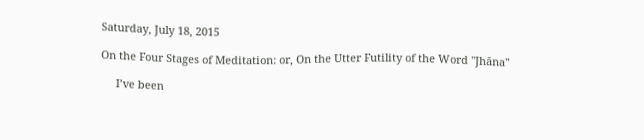Saturday, July 18, 2015

On the Four Stages of Meditation: or, On the Utter Futility of the Word "Jhāna"

     I’ve been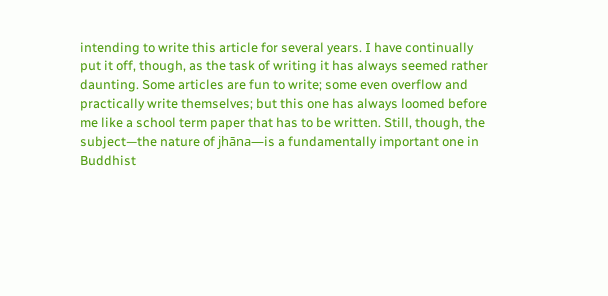intending to write this article for several years. I have continually put it off, though, as the task of writing it has always seemed rather daunting. Some articles are fun to write; some even overflow and practically write themselves; but this one has always loomed before me like a school term paper that has to be written. Still, though, the subject—the nature of jhāna—is a fundamentally important one in Buddhist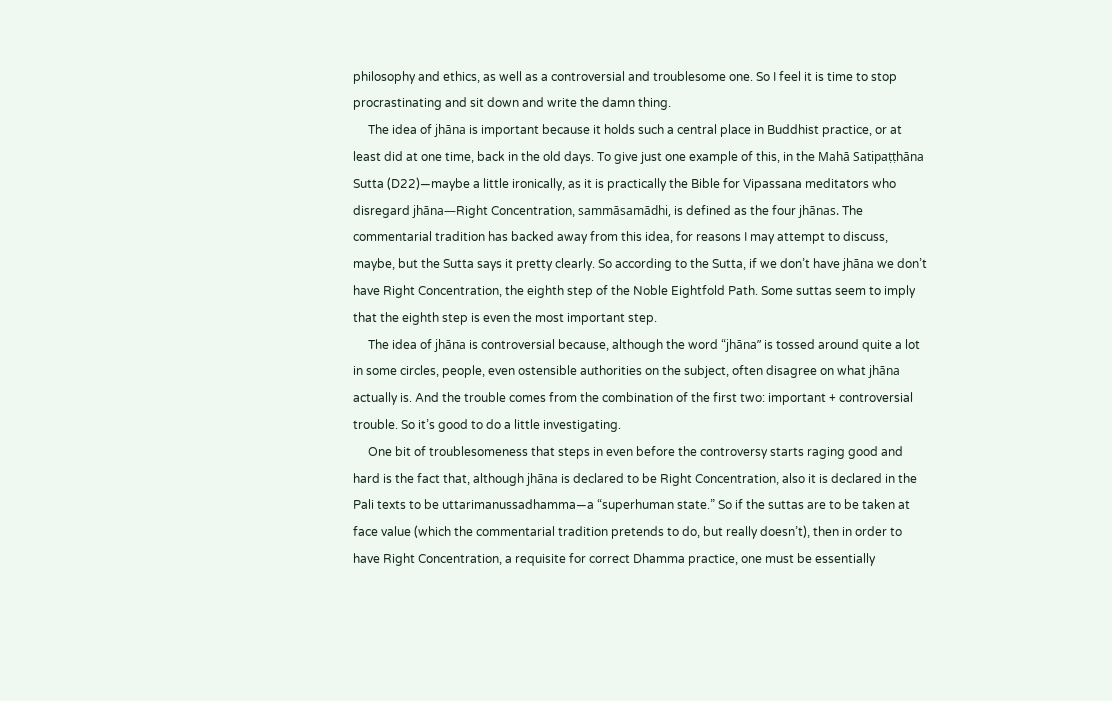philosophy and ethics, as well as a controversial and troublesome one. So I feel it is time to stop procrastinating and sit down and write the damn thing.
     The idea of jhāna is important because it holds such a central place in Buddhist practice, or at least did at one time, back in the old days. To give just one example of this, in the Mahā Satipaṭṭhāna Sutta (D22)—maybe a little ironically, as it is practically the Bible for Vipassana meditators who disregard jhāna—Right Concentration, sammāsamādhi, is defined as the four jhānas. The commentarial tradition has backed away from this idea, for reasons I may attempt to discuss, maybe, but the Sutta says it pretty clearly. So according to the Sutta, if we don’t have jhāna we don’t have Right Concentration, the eighth step of the Noble Eightfold Path. Some suttas seem to imply that the eighth step is even the most important step.
     The idea of jhāna is controversial because, although the word “jhāna” is tossed around quite a lot in some circles, people, even ostensible authorities on the subject, often disagree on what jhāna actually is. And the trouble comes from the combination of the first two: important + controversial trouble. So it’s good to do a little investigating.
     One bit of troublesomeness that steps in even before the controversy starts raging good and hard is the fact that, although jhāna is declared to be Right Concentration, also it is declared in the Pali texts to be uttarimanussadhamma—a “superhuman state.” So if the suttas are to be taken at face value (which the commentarial tradition pretends to do, but really doesn’t), then in order to have Right Concentration, a requisite for correct Dhamma practice, one must be essentially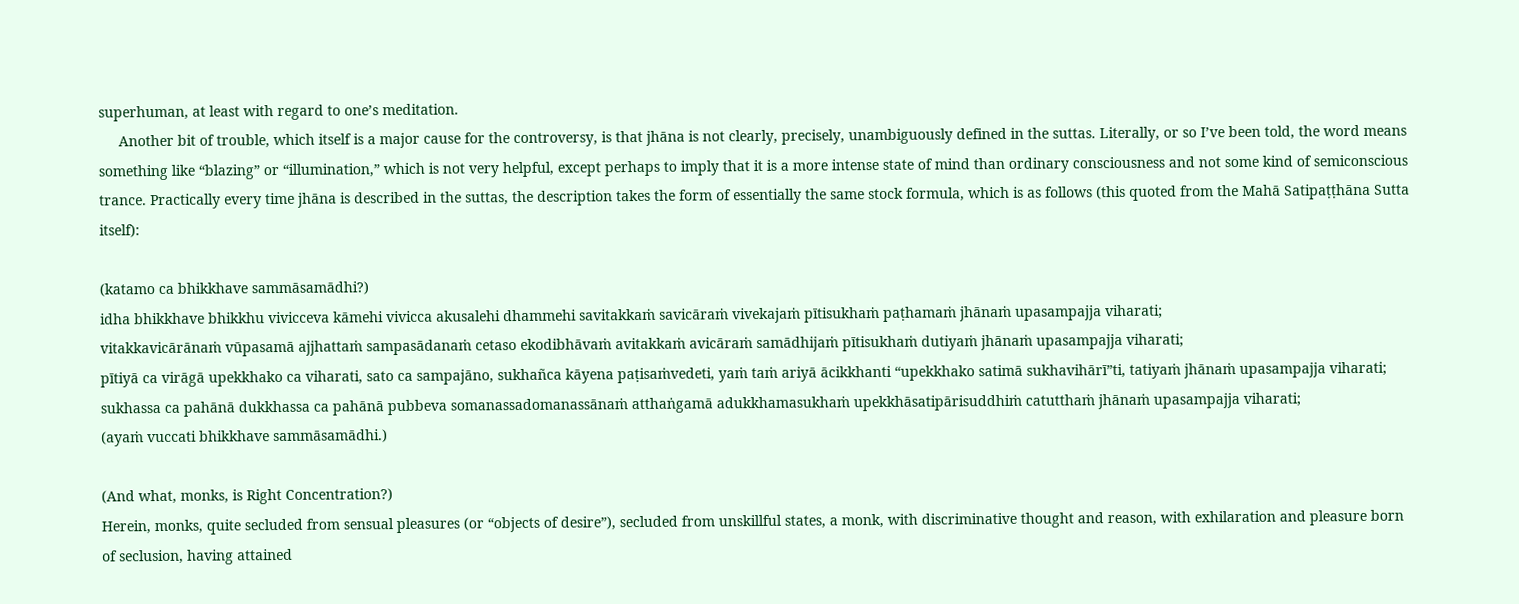superhuman, at least with regard to one’s meditation.
     Another bit of trouble, which itself is a major cause for the controversy, is that jhāna is not clearly, precisely, unambiguously defined in the suttas. Literally, or so I’ve been told, the word means something like “blazing” or “illumination,” which is not very helpful, except perhaps to imply that it is a more intense state of mind than ordinary consciousness and not some kind of semiconscious trance. Practically every time jhāna is described in the suttas, the description takes the form of essentially the same stock formula, which is as follows (this quoted from the Mahā Satipaṭṭhāna Sutta itself):

(katamo ca bhikkhave sammāsamādhi?)
idha bhikkhave bhikkhu vivicceva kāmehi vivicca akusalehi dhammehi savitakkaṁ savicāraṁ vivekajaṁ pītisukhaṁ paṭhamaṁ jhānaṁ upasampajja viharati;
vitakkavicārānaṁ vūpasamā ajjhattaṁ sampasādanaṁ cetaso ekodibhāvaṁ avitakkaṁ avicāraṁ samādhijaṁ pītisukhaṁ dutiyaṁ jhānaṁ upasampajja viharati;
pītiyā ca virāgā upekkhako ca viharati, sato ca sampajāno, sukhañca kāyena paṭisaṁvedeti, yaṁ taṁ ariyā ācikkhanti “upekkhako satimā sukhavihārī”ti, tatiyaṁ jhānaṁ upasampajja viharati;
sukhassa ca pahānā dukkhassa ca pahānā pubbeva somanassadomanassānaṁ atthaṅgamā adukkhamasukhaṁ upekkhāsatipārisuddhiṁ catutthaṁ jhānaṁ upasampajja viharati;
(ayaṁ vuccati bhikkhave sammāsamādhi.)

(And what, monks, is Right Concentration?)
Herein, monks, quite secluded from sensual pleasures (or “objects of desire”), secluded from unskillful states, a monk, with discriminative thought and reason, with exhilaration and pleasure born of seclusion, having attained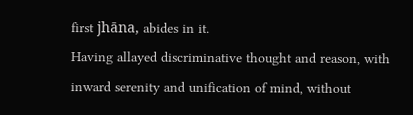first jhāna, abides in it.
Having allayed discriminative thought and reason, with inward serenity and unification of mind, without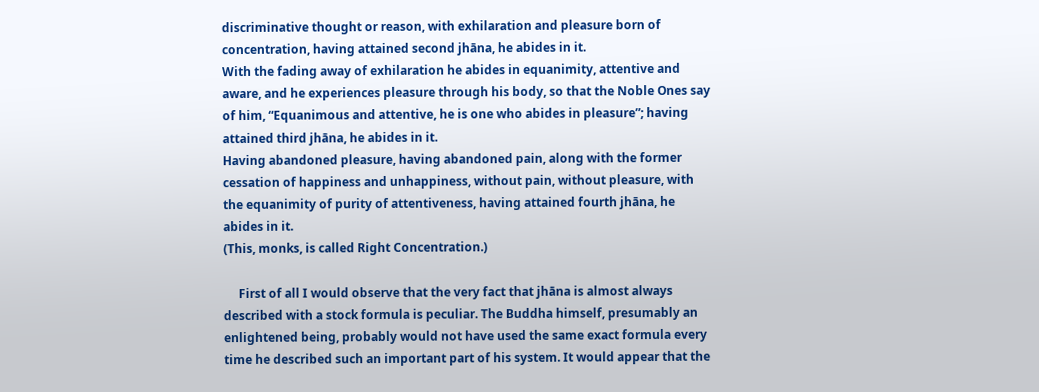discriminative thought or reason, with exhilaration and pleasure born of concentration, having attained second jhāna, he abides in it.
With the fading away of exhilaration he abides in equanimity, attentive and aware, and he experiences pleasure through his body, so that the Noble Ones say of him, “Equanimous and attentive, he is one who abides in pleasure”; having attained third jhāna, he abides in it.
Having abandoned pleasure, having abandoned pain, along with the former cessation of happiness and unhappiness, without pain, without pleasure, with the equanimity of purity of attentiveness, having attained fourth jhāna, he abides in it.
(This, monks, is called Right Concentration.)

     First of all I would observe that the very fact that jhāna is almost always described with a stock formula is peculiar. The Buddha himself, presumably an enlightened being, probably would not have used the same exact formula every time he described such an important part of his system. It would appear that the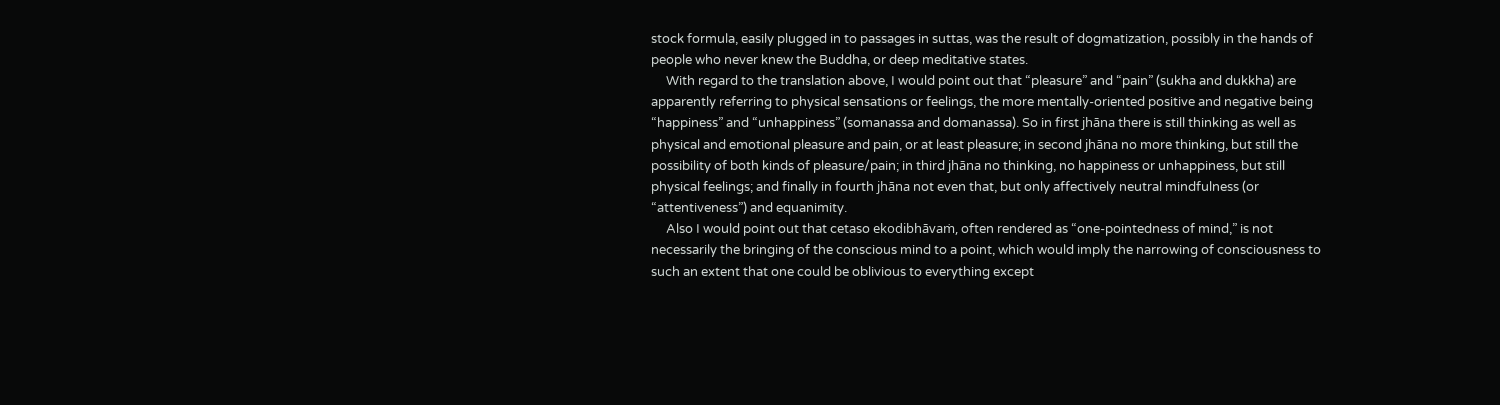stock formula, easily plugged in to passages in suttas, was the result of dogmatization, possibly in the hands of people who never knew the Buddha, or deep meditative states.
     With regard to the translation above, I would point out that “pleasure” and “pain” (sukha and dukkha) are apparently referring to physical sensations or feelings, the more mentally-oriented positive and negative being “happiness” and “unhappiness” (somanassa and domanassa). So in first jhāna there is still thinking as well as physical and emotional pleasure and pain, or at least pleasure; in second jhāna no more thinking, but still the possibility of both kinds of pleasure/pain; in third jhāna no thinking, no happiness or unhappiness, but still physical feelings; and finally in fourth jhāna not even that, but only affectively neutral mindfulness (or “attentiveness”) and equanimity.
     Also I would point out that cetaso ekodibhāvaṁ, often rendered as “one-pointedness of mind,” is not necessarily the bringing of the conscious mind to a point, which would imply the narrowing of consciousness to such an extent that one could be oblivious to everything except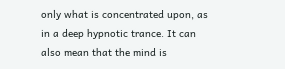only what is concentrated upon, as in a deep hypnotic trance. It can also mean that the mind is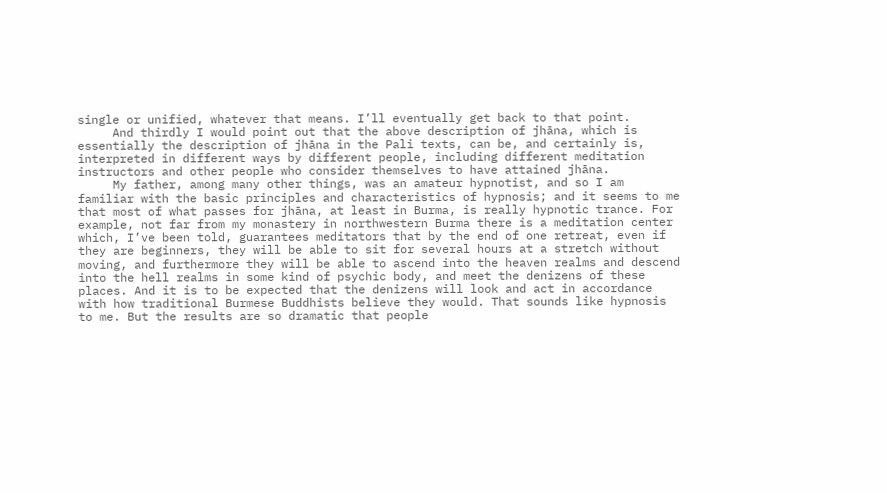single or unified, whatever that means. I’ll eventually get back to that point.
     And thirdly I would point out that the above description of jhāna, which is essentially the description of jhāna in the Pali texts, can be, and certainly is, interpreted in different ways by different people, including different meditation instructors and other people who consider themselves to have attained jhāna.
     My father, among many other things, was an amateur hypnotist, and so I am familiar with the basic principles and characteristics of hypnosis; and it seems to me that most of what passes for jhāna, at least in Burma, is really hypnotic trance. For example, not far from my monastery in northwestern Burma there is a meditation center which, I’ve been told, guarantees meditators that by the end of one retreat, even if they are beginners, they will be able to sit for several hours at a stretch without moving, and furthermore they will be able to ascend into the heaven realms and descend into the hell realms in some kind of psychic body, and meet the denizens of these places. And it is to be expected that the denizens will look and act in accordance with how traditional Burmese Buddhists believe they would. That sounds like hypnosis to me. But the results are so dramatic that people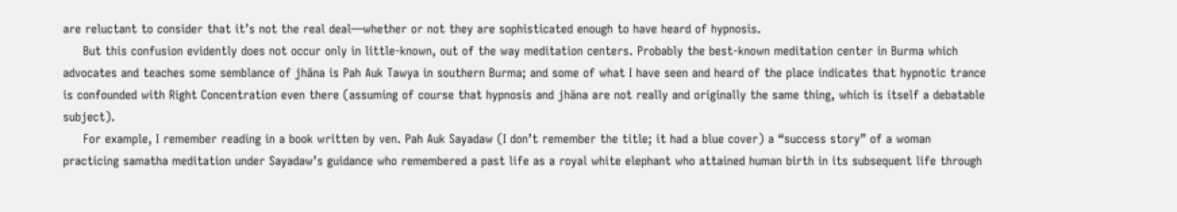are reluctant to consider that it’s not the real deal—whether or not they are sophisticated enough to have heard of hypnosis.
     But this confusion evidently does not occur only in little-known, out of the way meditation centers. Probably the best-known meditation center in Burma which advocates and teaches some semblance of jhāna is Pah Auk Tawya in southern Burma; and some of what I have seen and heard of the place indicates that hypnotic trance is confounded with Right Concentration even there (assuming of course that hypnosis and jhāna are not really and originally the same thing, which is itself a debatable subject).
     For example, I remember reading in a book written by ven. Pah Auk Sayadaw (I don’t remember the title; it had a blue cover) a “success story” of a woman practicing samatha meditation under Sayadaw’s guidance who remembered a past life as a royal white elephant who attained human birth in its subsequent life through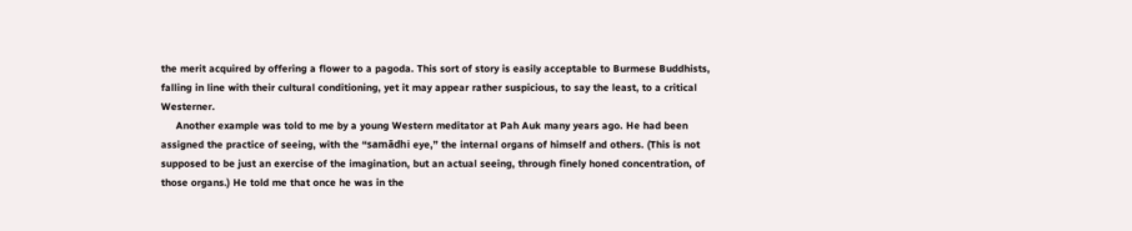the merit acquired by offering a flower to a pagoda. This sort of story is easily acceptable to Burmese Buddhists, falling in line with their cultural conditioning, yet it may appear rather suspicious, to say the least, to a critical Westerner.
     Another example was told to me by a young Western meditator at Pah Auk many years ago. He had been assigned the practice of seeing, with the “samādhi eye,” the internal organs of himself and others. (This is not supposed to be just an exercise of the imagination, but an actual seeing, through finely honed concentration, of those organs.) He told me that once he was in the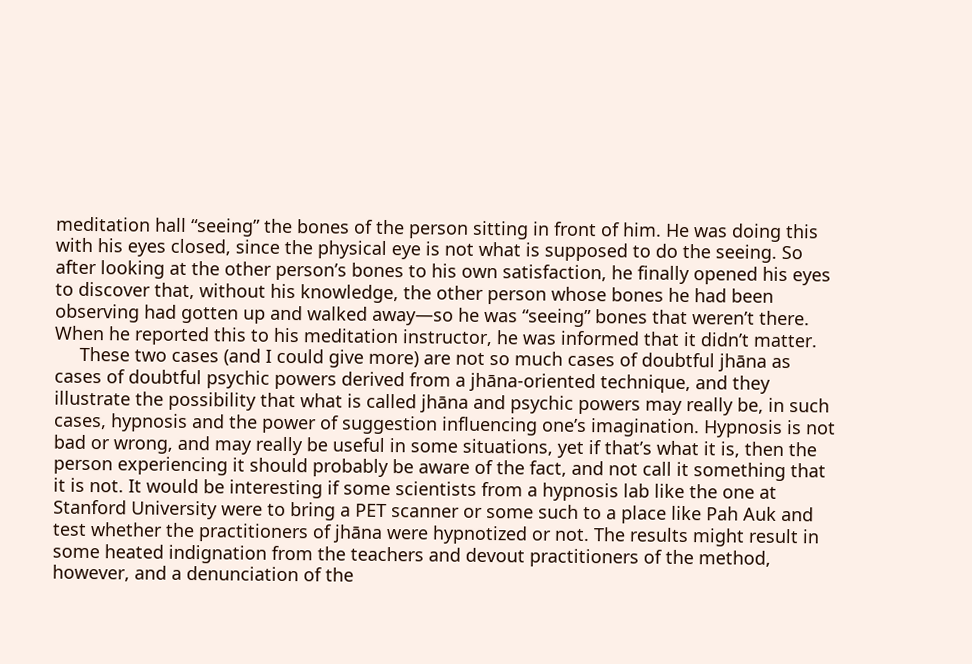meditation hall “seeing” the bones of the person sitting in front of him. He was doing this with his eyes closed, since the physical eye is not what is supposed to do the seeing. So after looking at the other person’s bones to his own satisfaction, he finally opened his eyes to discover that, without his knowledge, the other person whose bones he had been observing had gotten up and walked away—so he was “seeing” bones that weren’t there. When he reported this to his meditation instructor, he was informed that it didn’t matter.
     These two cases (and I could give more) are not so much cases of doubtful jhāna as cases of doubtful psychic powers derived from a jhāna-oriented technique, and they illustrate the possibility that what is called jhāna and psychic powers may really be, in such cases, hypnosis and the power of suggestion influencing one’s imagination. Hypnosis is not bad or wrong, and may really be useful in some situations, yet if that’s what it is, then the person experiencing it should probably be aware of the fact, and not call it something that it is not. It would be interesting if some scientists from a hypnosis lab like the one at Stanford University were to bring a PET scanner or some such to a place like Pah Auk and test whether the practitioners of jhāna were hypnotized or not. The results might result in some heated indignation from the teachers and devout practitioners of the method, however, and a denunciation of the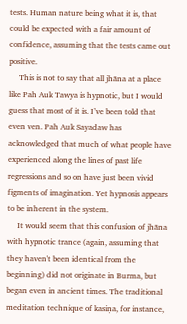tests. Human nature being what it is, that could be expected with a fair amount of confidence, assuming that the tests came out positive.
     This is not to say that all jhāna at a place like Pah Auk Tawya is hypnotic, but I would guess that most of it is. I’ve been told that even ven. Pah Auk Sayadaw has acknowledged that much of what people have experienced along the lines of past life regressions and so on have just been vivid figments of imagination. Yet hypnosis appears to be inherent in the system.
     It would seem that this confusion of jhāna with hypnotic trance (again, assuming that they haven't been identical from the beginning) did not originate in Burma, but began even in ancient times. The traditional meditation technique of kasiṇa, for instance,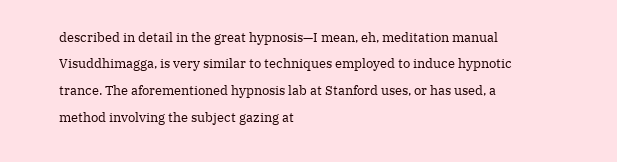described in detail in the great hypnosis—I mean, eh, meditation manual Visuddhimagga, is very similar to techniques employed to induce hypnotic trance. The aforementioned hypnosis lab at Stanford uses, or has used, a method involving the subject gazing at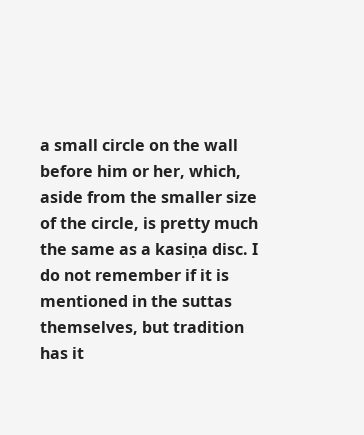a small circle on the wall before him or her, which, aside from the smaller size of the circle, is pretty much the same as a kasiṇa disc. I do not remember if it is mentioned in the suttas themselves, but tradition has it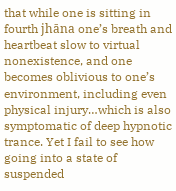that while one is sitting in fourth jhāna one’s breath and heartbeat slow to virtual nonexistence, and one becomes oblivious to one’s environment, including even physical injury…which is also symptomatic of deep hypnotic trance. Yet I fail to see how going into a state of suspended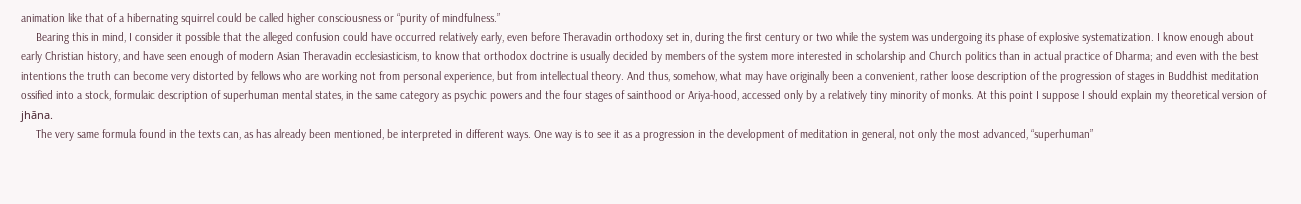animation like that of a hibernating squirrel could be called higher consciousness or “purity of mindfulness.”
     Bearing this in mind, I consider it possible that the alleged confusion could have occurred relatively early, even before Theravadin orthodoxy set in, during the first century or two while the system was undergoing its phase of explosive systematization. I know enough about early Christian history, and have seen enough of modern Asian Theravadin ecclesiasticism, to know that orthodox doctrine is usually decided by members of the system more interested in scholarship and Church politics than in actual practice of Dharma; and even with the best intentions the truth can become very distorted by fellows who are working not from personal experience, but from intellectual theory. And thus, somehow, what may have originally been a convenient, rather loose description of the progression of stages in Buddhist meditation ossified into a stock, formulaic description of superhuman mental states, in the same category as psychic powers and the four stages of sainthood or Ariya-hood, accessed only by a relatively tiny minority of monks. At this point I suppose I should explain my theoretical version of jhāna.
     The very same formula found in the texts can, as has already been mentioned, be interpreted in different ways. One way is to see it as a progression in the development of meditation in general, not only the most advanced, “superhuman”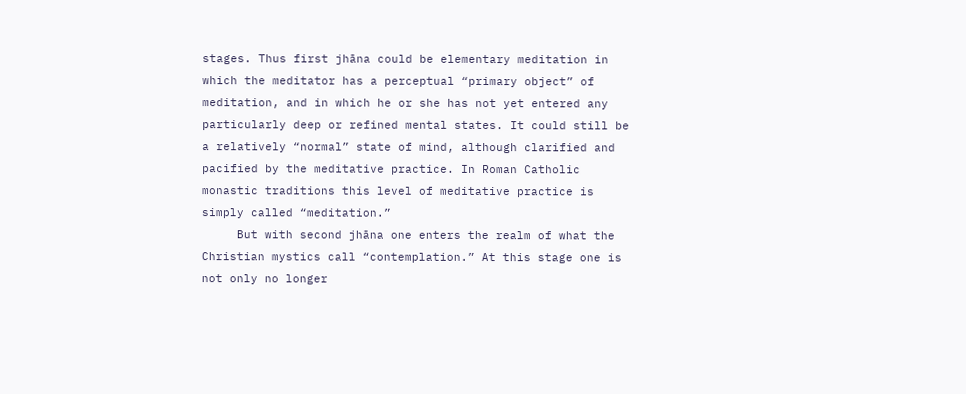stages. Thus first jhāna could be elementary meditation in which the meditator has a perceptual “primary object” of meditation, and in which he or she has not yet entered any particularly deep or refined mental states. It could still be a relatively “normal” state of mind, although clarified and pacified by the meditative practice. In Roman Catholic monastic traditions this level of meditative practice is simply called “meditation.”
     But with second jhāna one enters the realm of what the Christian mystics call “contemplation.” At this stage one is not only no longer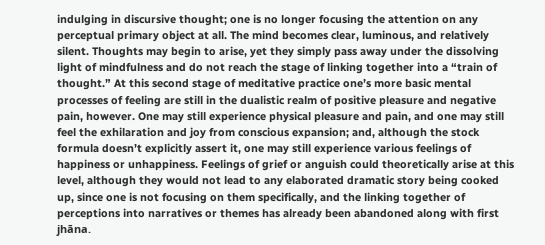indulging in discursive thought; one is no longer focusing the attention on any perceptual primary object at all. The mind becomes clear, luminous, and relatively silent. Thoughts may begin to arise, yet they simply pass away under the dissolving light of mindfulness and do not reach the stage of linking together into a “train of thought.” At this second stage of meditative practice one’s more basic mental processes of feeling are still in the dualistic realm of positive pleasure and negative pain, however. One may still experience physical pleasure and pain, and one may still feel the exhilaration and joy from conscious expansion; and, although the stock formula doesn’t explicitly assert it, one may still experience various feelings of happiness or unhappiness. Feelings of grief or anguish could theoretically arise at this level, although they would not lead to any elaborated dramatic story being cooked up, since one is not focusing on them specifically, and the linking together of perceptions into narratives or themes has already been abandoned along with first jhāna.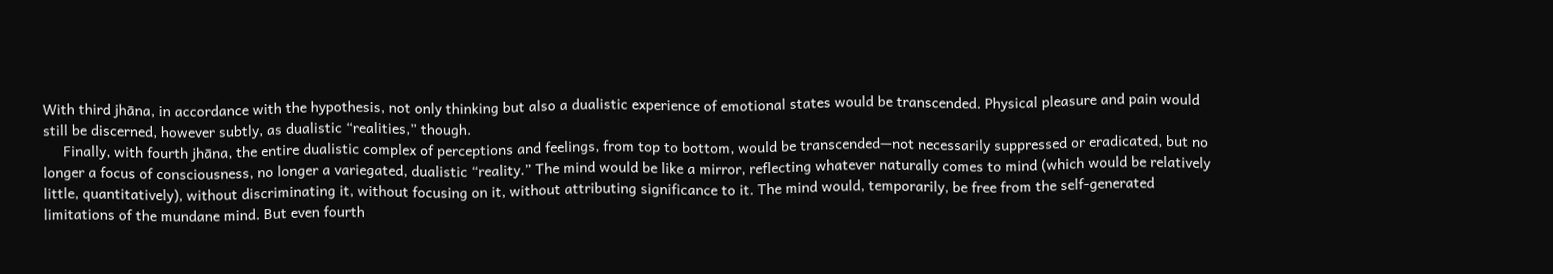With third jhāna, in accordance with the hypothesis, not only thinking but also a dualistic experience of emotional states would be transcended. Physical pleasure and pain would still be discerned, however subtly, as dualistic “realities,” though.
     Finally, with fourth jhāna, the entire dualistic complex of perceptions and feelings, from top to bottom, would be transcended—not necessarily suppressed or eradicated, but no longer a focus of consciousness, no longer a variegated, dualistic “reality.” The mind would be like a mirror, reflecting whatever naturally comes to mind (which would be relatively little, quantitatively), without discriminating it, without focusing on it, without attributing significance to it. The mind would, temporarily, be free from the self-generated limitations of the mundane mind. But even fourth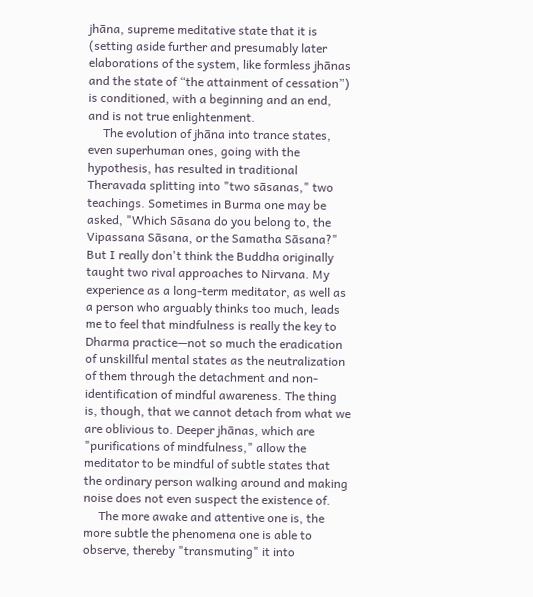jhāna, supreme meditative state that it is (setting aside further and presumably later elaborations of the system, like formless jhānas and the state of “the attainment of cessation”) is conditioned, with a beginning and an end, and is not true enlightenment.
     The evolution of jhāna into trance states, even superhuman ones, going with the hypothesis, has resulted in traditional Theravada splitting into "two sāsanas," two teachings. Sometimes in Burma one may be asked, "Which Sāsana do you belong to, the Vipassana Sāsana, or the Samatha Sāsana?" But I really don't think the Buddha originally taught two rival approaches to Nirvana. My experience as a long-term meditator, as well as a person who arguably thinks too much, leads me to feel that mindfulness is really the key to Dharma practice—not so much the eradication of unskillful mental states as the neutralization of them through the detachment and non-identification of mindful awareness. The thing is, though, that we cannot detach from what we are oblivious to. Deeper jhānas, which are "purifications of mindfulness," allow the meditator to be mindful of subtle states that the ordinary person walking around and making noise does not even suspect the existence of.
     The more awake and attentive one is, the more subtle the phenomena one is able to observe, thereby "transmuting" it into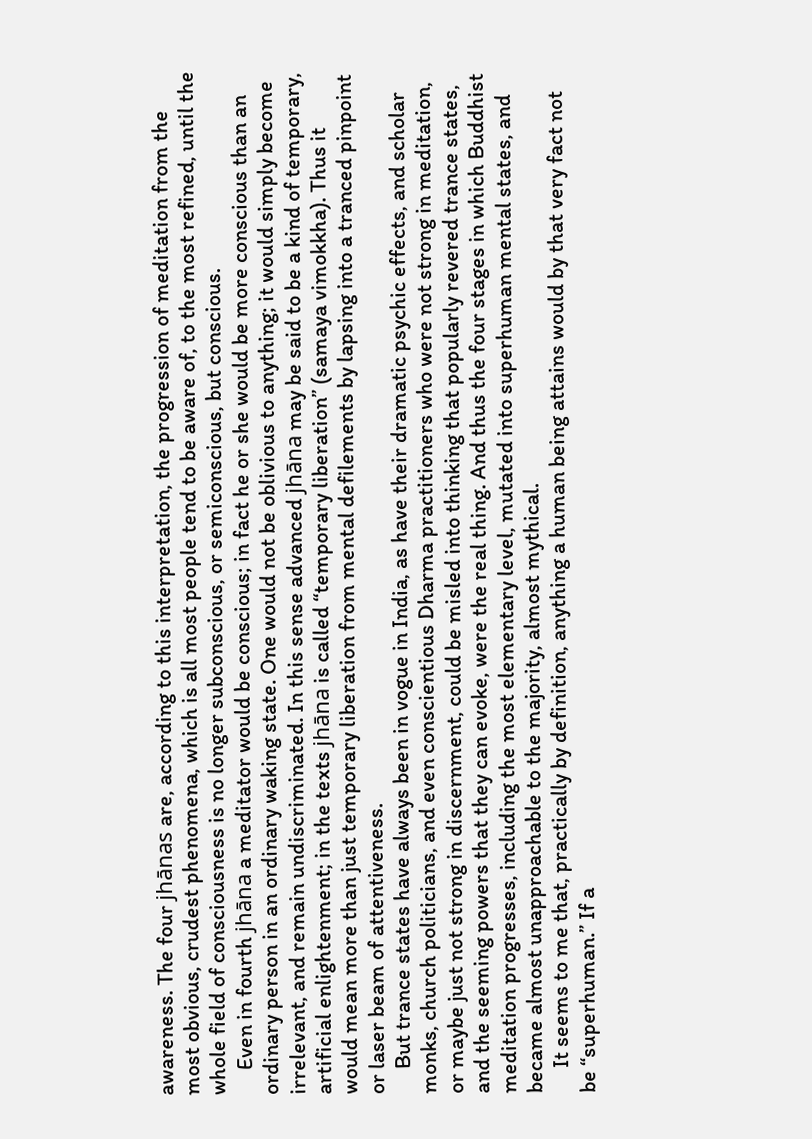awareness. The four jhānas are, according to this interpretation, the progression of meditation from the most obvious, crudest phenomena, which is all most people tend to be aware of, to the most refined, until the whole field of consciousness is no longer subconscious, or semiconscious, but conscious.
     Even in fourth jhāna a meditator would be conscious; in fact he or she would be more conscious than an ordinary person in an ordinary waking state. One would not be oblivious to anything; it would simply become irrelevant, and remain undiscriminated. In this sense advanced jhāna may be said to be a kind of temporary, artificial enlightenment; in the texts jhāna is called “temporary liberation” (samaya vimokkha). Thus it would mean more than just temporary liberation from mental defilements by lapsing into a tranced pinpoint or laser beam of attentiveness.
     But trance states have always been in vogue in India, as have their dramatic psychic effects, and scholar monks, church politicians, and even conscientious Dharma practitioners who were not strong in meditation, or maybe just not strong in discernment, could be misled into thinking that popularly revered trance states, and the seeming powers that they can evoke, were the real thing. And thus the four stages in which Buddhist meditation progresses, including the most elementary level, mutated into superhuman mental states, and became almost unapproachable to the majority, almost mythical.
     It seems to me that, practically by definition, anything a human being attains would by that very fact not be “superhuman.” If a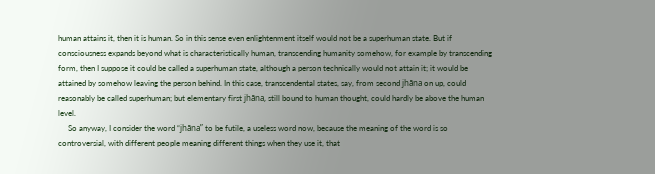human attains it, then it is human. So in this sense even enlightenment itself would not be a superhuman state. But if consciousness expands beyond what is characteristically human, transcending humanity somehow, for example by transcending form, then I suppose it could be called a superhuman state, although a person technically would not attain it; it would be attained by somehow leaving the person behind. In this case, transcendental states, say, from second jhāna on up, could reasonably be called superhuman; but elementary first jhāna, still bound to human thought, could hardly be above the human level.
     So anyway, I consider the word “jhāna” to be futile, a useless word now, because the meaning of the word is so controversial, with different people meaning different things when they use it, that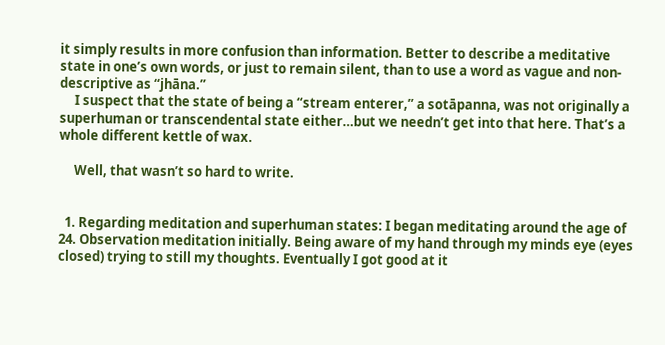it simply results in more confusion than information. Better to describe a meditative state in one’s own words, or just to remain silent, than to use a word as vague and non-descriptive as “jhāna.”
     I suspect that the state of being a “stream enterer,” a sotāpanna, was not originally a superhuman or transcendental state either…but we needn’t get into that here. That’s a whole different kettle of wax.

     Well, that wasn’t so hard to write.


  1. Regarding meditation and superhuman states: I began meditating around the age of 24. Observation meditation initially. Being aware of my hand through my minds eye (eyes closed) trying to still my thoughts. Eventually I got good at it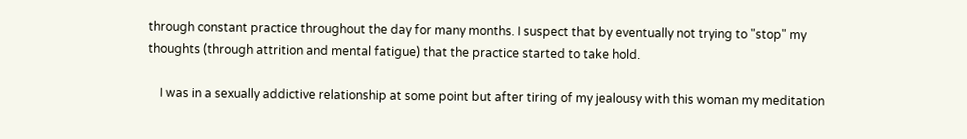through constant practice throughout the day for many months. I suspect that by eventually not trying to "stop" my thoughts (through attrition and mental fatigue) that the practice started to take hold.

    I was in a sexually addictive relationship at some point but after tiring of my jealousy with this woman my meditation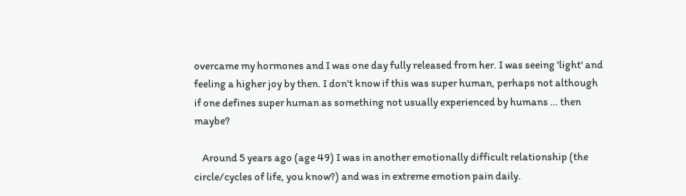overcame my hormones and I was one day fully released from her. I was seeing 'light' and feeling a higher joy by then. I don't know if this was super human, perhaps not although if one defines super human as something not usually experienced by humans … then maybe?

    Around 5 years ago (age 49) I was in another emotionally difficult relationship (the circle/cycles of life, you know?) and was in extreme emotion pain daily.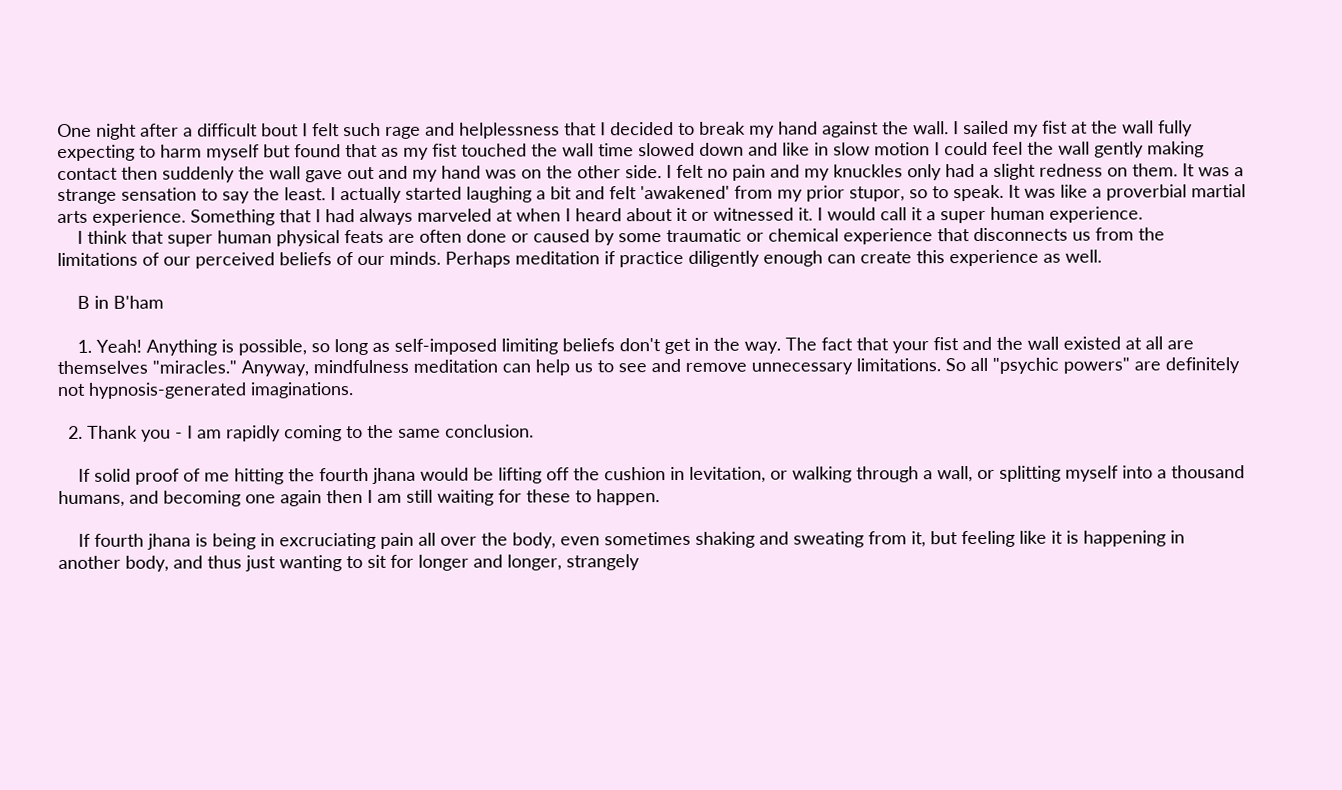One night after a difficult bout I felt such rage and helplessness that I decided to break my hand against the wall. I sailed my fist at the wall fully expecting to harm myself but found that as my fist touched the wall time slowed down and like in slow motion I could feel the wall gently making contact then suddenly the wall gave out and my hand was on the other side. I felt no pain and my knuckles only had a slight redness on them. It was a strange sensation to say the least. I actually started laughing a bit and felt 'awakened' from my prior stupor, so to speak. It was like a proverbial martial arts experience. Something that I had always marveled at when I heard about it or witnessed it. I would call it a super human experience.
    I think that super human physical feats are often done or caused by some traumatic or chemical experience that disconnects us from the limitations of our perceived beliefs of our minds. Perhaps meditation if practice diligently enough can create this experience as well.

    B in B'ham

    1. Yeah! Anything is possible, so long as self-imposed limiting beliefs don't get in the way. The fact that your fist and the wall existed at all are themselves "miracles." Anyway, mindfulness meditation can help us to see and remove unnecessary limitations. So all "psychic powers" are definitely not hypnosis-generated imaginations.

  2. Thank you - I am rapidly coming to the same conclusion.

    If solid proof of me hitting the fourth jhana would be lifting off the cushion in levitation, or walking through a wall, or splitting myself into a thousand humans, and becoming one again then I am still waiting for these to happen.

    If fourth jhana is being in excruciating pain all over the body, even sometimes shaking and sweating from it, but feeling like it is happening in another body, and thus just wanting to sit for longer and longer, strangely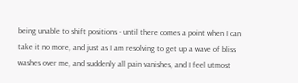being unable to shift positions - until there comes a point when I can take it no more, and just as I am resolving to get up a wave of bliss washes over me, and suddenly all pain vanishes, and I feel utmost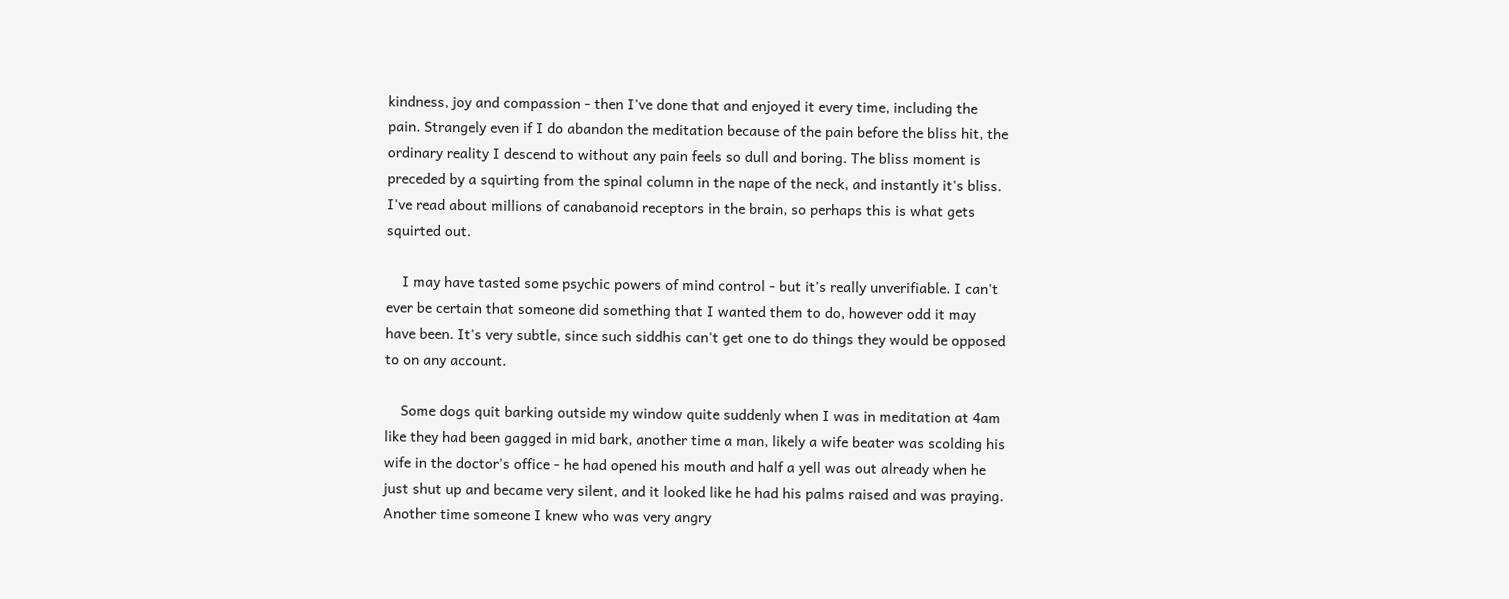kindness, joy and compassion - then I've done that and enjoyed it every time, including the pain. Strangely even if I do abandon the meditation because of the pain before the bliss hit, the ordinary reality I descend to without any pain feels so dull and boring. The bliss moment is preceded by a squirting from the spinal column in the nape of the neck, and instantly it's bliss. I've read about millions of canabanoid receptors in the brain, so perhaps this is what gets squirted out.

    I may have tasted some psychic powers of mind control - but it's really unverifiable. I can't ever be certain that someone did something that I wanted them to do, however odd it may have been. It's very subtle, since such siddhis can't get one to do things they would be opposed to on any account.

    Some dogs quit barking outside my window quite suddenly when I was in meditation at 4am like they had been gagged in mid bark, another time a man, likely a wife beater was scolding his wife in the doctor's office - he had opened his mouth and half a yell was out already when he just shut up and became very silent, and it looked like he had his palms raised and was praying. Another time someone I knew who was very angry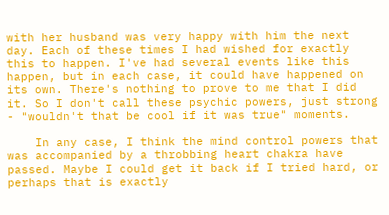with her husband was very happy with him the next day. Each of these times I had wished for exactly this to happen. I've had several events like this happen, but in each case, it could have happened on its own. There's nothing to prove to me that I did it. So I don't call these psychic powers, just strong - "wouldn't that be cool if it was true" moments.

    In any case, I think the mind control powers that was accompanied by a throbbing heart chakra have passed. Maybe I could get it back if I tried hard, or perhaps that is exactly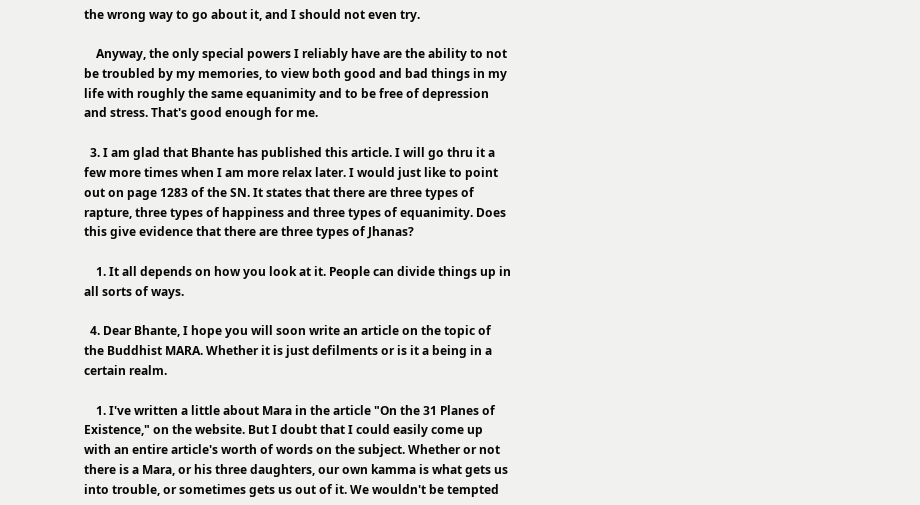the wrong way to go about it, and I should not even try.

    Anyway, the only special powers I reliably have are the ability to not be troubled by my memories, to view both good and bad things in my life with roughly the same equanimity and to be free of depression and stress. That's good enough for me.

  3. I am glad that Bhante has published this article. I will go thru it a few more times when I am more relax later. I would just like to point out on page 1283 of the SN. It states that there are three types of rapture, three types of happiness and three types of equanimity. Does this give evidence that there are three types of Jhanas?

    1. It all depends on how you look at it. People can divide things up in all sorts of ways.

  4. Dear Bhante, I hope you will soon write an article on the topic of the Buddhist MARA. Whether it is just defilments or is it a being in a certain realm.

    1. I've written a little about Mara in the article "On the 31 Planes of Existence," on the website. But I doubt that I could easily come up with an entire article's worth of words on the subject. Whether or not there is a Mara, or his three daughters, our own kamma is what gets us into trouble, or sometimes gets us out of it. We wouldn't be tempted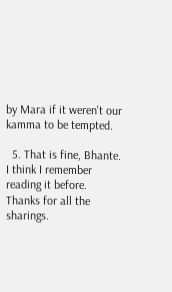by Mara if it weren't our kamma to be tempted.

  5. That is fine, Bhante. I think I remember reading it before. Thanks for all the sharings.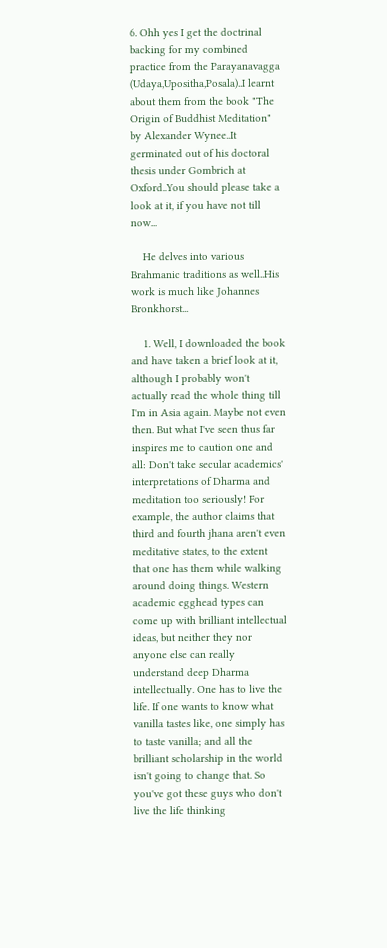6. Ohh yes I get the doctrinal backing for my combined practice from the Parayanavagga (Udaya,Upositha,Posala)..I learnt about them from the book "The Origin of Buddhist Meditation" by Alexander Wynee..It germinated out of his doctoral thesis under Gombrich at Oxford..You should please take a look at it, if you have not till now...

    He delves into various Brahmanic traditions as well..His work is much like Johannes Bronkhorst...

    1. Well, I downloaded the book and have taken a brief look at it, although I probably won't actually read the whole thing till I'm in Asia again. Maybe not even then. But what I've seen thus far inspires me to caution one and all: Don't take secular academics' interpretations of Dharma and meditation too seriously! For example, the author claims that third and fourth jhana aren't even meditative states, to the extent that one has them while walking around doing things. Western academic egghead types can come up with brilliant intellectual ideas, but neither they nor anyone else can really understand deep Dharma intellectually. One has to live the life. If one wants to know what vanilla tastes like, one simply has to taste vanilla; and all the brilliant scholarship in the world isn't going to change that. So you've got these guys who don't live the life thinking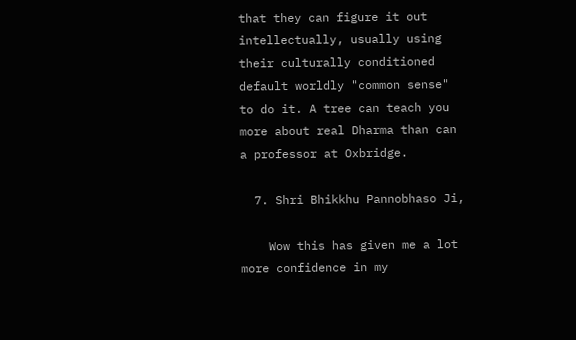that they can figure it out intellectually, usually using their culturally conditioned default worldly "common sense" to do it. A tree can teach you more about real Dharma than can a professor at Oxbridge.

  7. Shri Bhikkhu Pannobhaso Ji,

    Wow this has given me a lot more confidence in my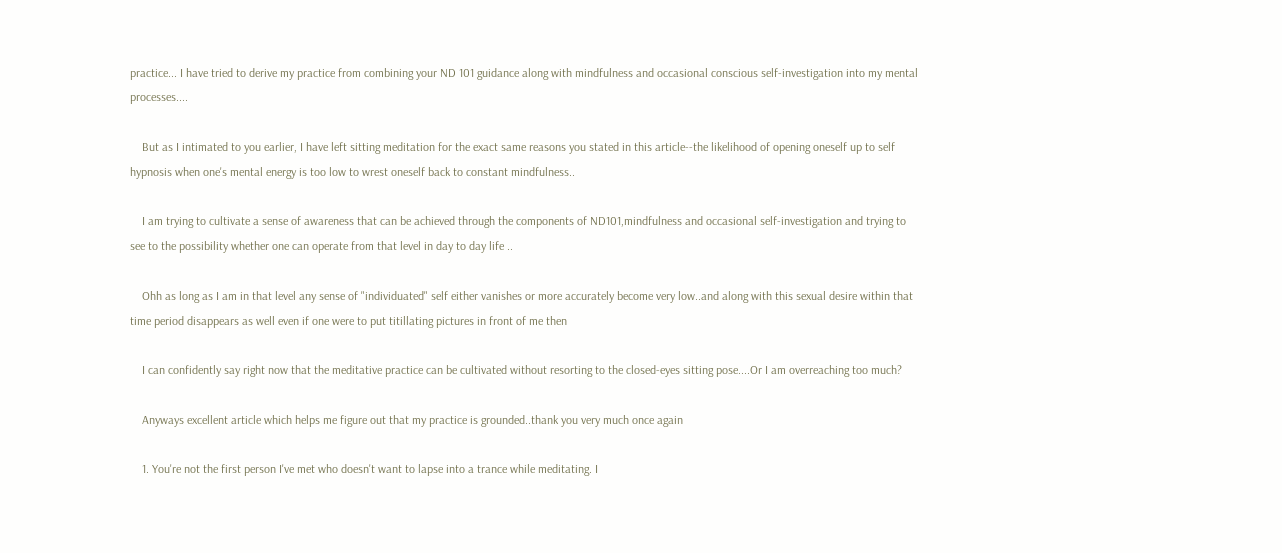practice... I have tried to derive my practice from combining your ND 101 guidance along with mindfulness and occasional conscious self-investigation into my mental processes....

    But as I intimated to you earlier, I have left sitting meditation for the exact same reasons you stated in this article--the likelihood of opening oneself up to self hypnosis when one's mental energy is too low to wrest oneself back to constant mindfulness..

    I am trying to cultivate a sense of awareness that can be achieved through the components of ND101,mindfulness and occasional self-investigation and trying to see to the possibility whether one can operate from that level in day to day life ..

    Ohh as long as I am in that level any sense of "individuated" self either vanishes or more accurately become very low..and along with this sexual desire within that time period disappears as well even if one were to put titillating pictures in front of me then

    I can confidently say right now that the meditative practice can be cultivated without resorting to the closed-eyes sitting pose....Or I am overreaching too much?

    Anyways excellent article which helps me figure out that my practice is grounded..thank you very much once again

    1. You're not the first person I've met who doesn't want to lapse into a trance while meditating. I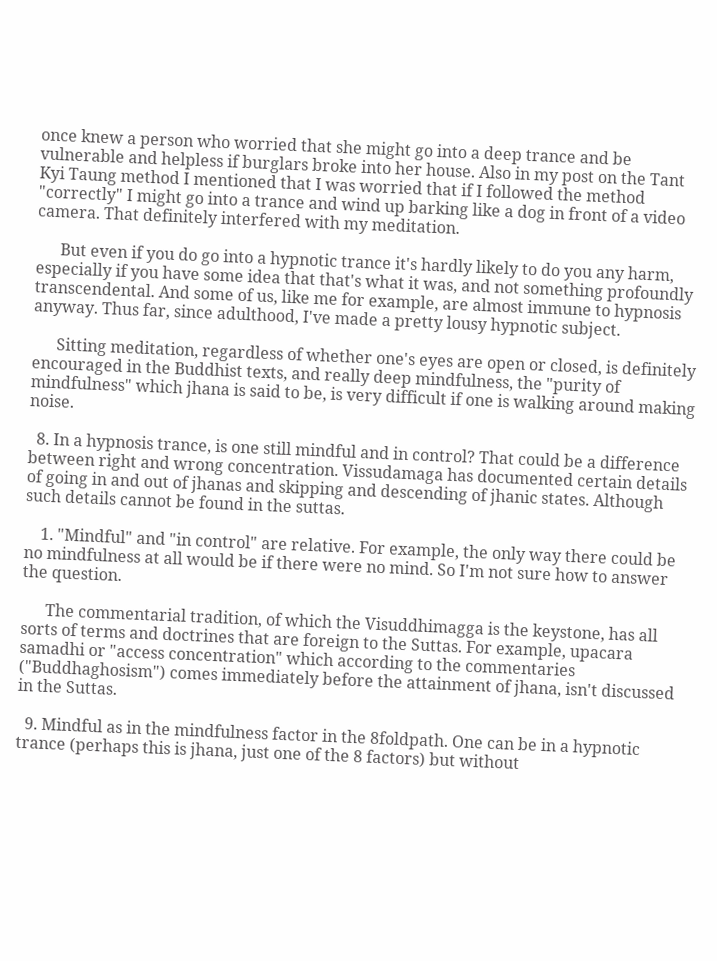once knew a person who worried that she might go into a deep trance and be vulnerable and helpless if burglars broke into her house. Also in my post on the Tant Kyi Taung method I mentioned that I was worried that if I followed the method "correctly" I might go into a trance and wind up barking like a dog in front of a video camera. That definitely interfered with my meditation.

      But even if you do go into a hypnotic trance it's hardly likely to do you any harm, especially if you have some idea that that's what it was, and not something profoundly transcendental. And some of us, like me for example, are almost immune to hypnosis anyway. Thus far, since adulthood, I've made a pretty lousy hypnotic subject.

      Sitting meditation, regardless of whether one's eyes are open or closed, is definitely encouraged in the Buddhist texts, and really deep mindfulness, the "purity of mindfulness" which jhana is said to be, is very difficult if one is walking around making noise.

  8. In a hypnosis trance, is one still mindful and in control? That could be a difference between right and wrong concentration. Vissudamaga has documented certain details of going in and out of jhanas and skipping and descending of jhanic states. Although such details cannot be found in the suttas.

    1. "Mindful" and "in control" are relative. For example, the only way there could be no mindfulness at all would be if there were no mind. So I'm not sure how to answer the question.

      The commentarial tradition, of which the Visuddhimagga is the keystone, has all sorts of terms and doctrines that are foreign to the Suttas. For example, upacara samadhi or "access concentration" which according to the commentaries ("Buddhaghosism") comes immediately before the attainment of jhana, isn't discussed in the Suttas.

  9. Mindful as in the mindfulness factor in the 8foldpath. One can be in a hypnotic trance (perhaps this is jhana, just one of the 8 factors) but without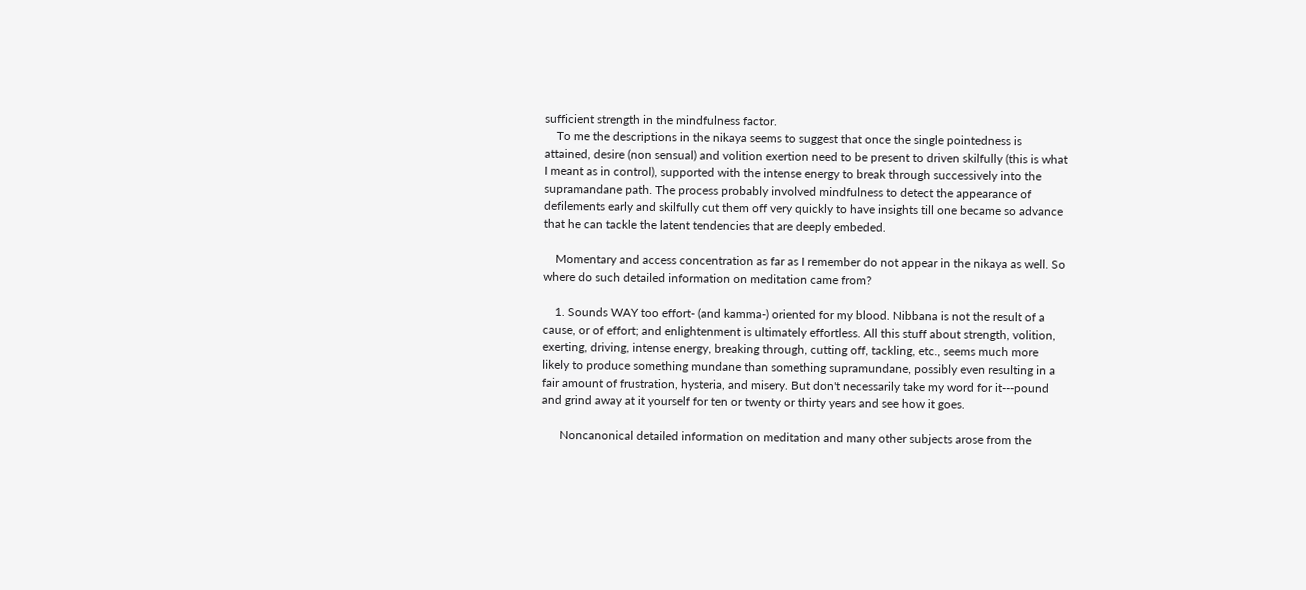sufficient strength in the mindfulness factor.
    To me the descriptions in the nikaya seems to suggest that once the single pointedness is attained, desire (non sensual) and volition exertion need to be present to driven skilfully (this is what I meant as in control), supported with the intense energy to break through successively into the supramandane path. The process probably involved mindfulness to detect the appearance of defilements early and skilfully cut them off very quickly to have insights till one became so advance that he can tackle the latent tendencies that are deeply embeded.

    Momentary and access concentration as far as I remember do not appear in the nikaya as well. So where do such detailed information on meditation came from?

    1. Sounds WAY too effort- (and kamma-) oriented for my blood. Nibbana is not the result of a cause, or of effort; and enlightenment is ultimately effortless. All this stuff about strength, volition, exerting, driving, intense energy, breaking through, cutting off, tackling, etc., seems much more likely to produce something mundane than something supramundane, possibly even resulting in a fair amount of frustration, hysteria, and misery. But don't necessarily take my word for it---pound and grind away at it yourself for ten or twenty or thirty years and see how it goes.

      Noncanonical detailed information on meditation and many other subjects arose from the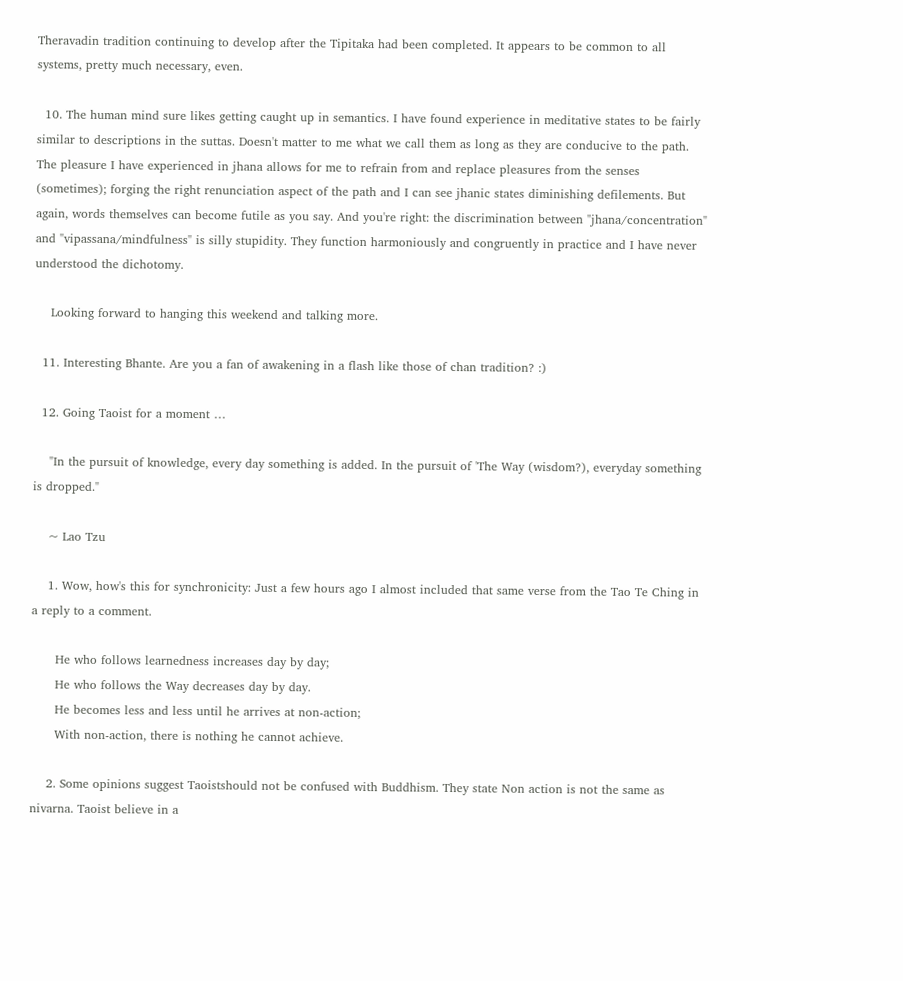Theravadin tradition continuing to develop after the Tipitaka had been completed. It appears to be common to all systems, pretty much necessary, even.

  10. The human mind sure likes getting caught up in semantics. I have found experience in meditative states to be fairly similar to descriptions in the suttas. Doesn't matter to me what we call them as long as they are conducive to the path. The pleasure I have experienced in jhana allows for me to refrain from and replace pleasures from the senses (sometimes); forging the right renunciation aspect of the path and I can see jhanic states diminishing defilements. But again, words themselves can become futile as you say. And you're right: the discrimination between "jhana/concentration" and "vipassana/mindfulness" is silly stupidity. They function harmoniously and congruently in practice and I have never understood the dichotomy.

    Looking forward to hanging this weekend and talking more.

  11. Interesting Bhante. Are you a fan of awakening in a flash like those of chan tradition? :)

  12. Going Taoist for a moment …

    "In the pursuit of knowledge, every day something is added. In the pursuit of 'The Way (wisdom?), everyday something is dropped."

    ~ Lao Tzu

    1. Wow, how's this for synchronicity: Just a few hours ago I almost included that same verse from the Tao Te Ching in a reply to a comment.

      He who follows learnedness increases day by day;
      He who follows the Way decreases day by day.
      He becomes less and less until he arrives at non-action;
      With non-action, there is nothing he cannot achieve.

    2. Some opinions suggest Taoistshould not be confused with Buddhism. They state Non action is not the same as nivarna. Taoist believe in a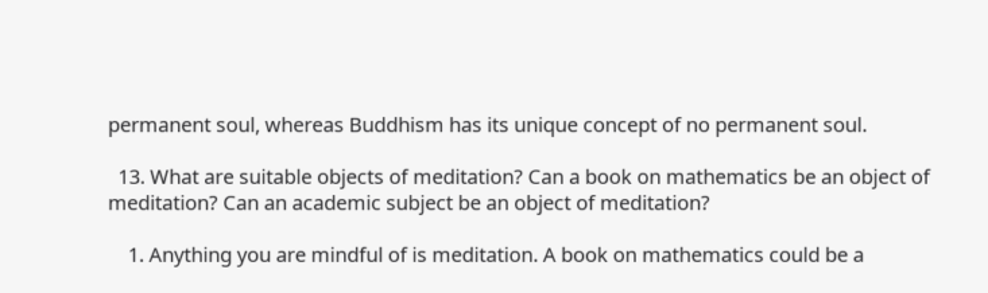permanent soul, whereas Buddhism has its unique concept of no permanent soul.

  13. What are suitable objects of meditation? Can a book on mathematics be an object of meditation? Can an academic subject be an object of meditation?

    1. Anything you are mindful of is meditation. A book on mathematics could be a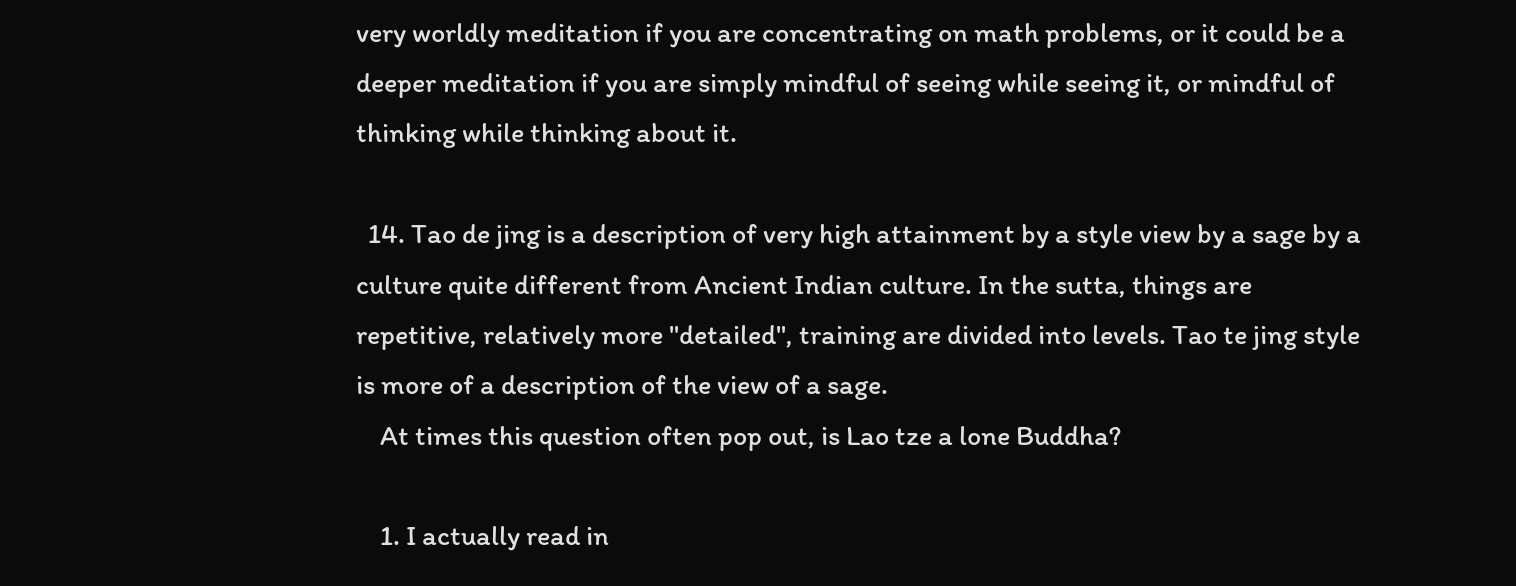very worldly meditation if you are concentrating on math problems, or it could be a deeper meditation if you are simply mindful of seeing while seeing it, or mindful of thinking while thinking about it.

  14. Tao de jing is a description of very high attainment by a style view by a sage by a culture quite different from Ancient Indian culture. In the sutta, things are repetitive, relatively more "detailed", training are divided into levels. Tao te jing style is more of a description of the view of a sage.
    At times this question often pop out, is Lao tze a lone Buddha?

    1. I actually read in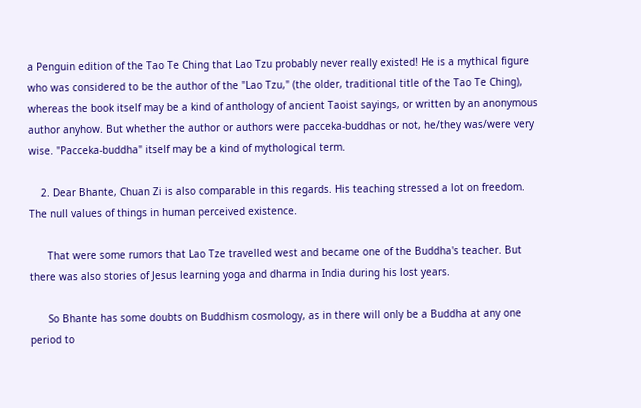a Penguin edition of the Tao Te Ching that Lao Tzu probably never really existed! He is a mythical figure who was considered to be the author of the "Lao Tzu," (the older, traditional title of the Tao Te Ching), whereas the book itself may be a kind of anthology of ancient Taoist sayings, or written by an anonymous author anyhow. But whether the author or authors were pacceka-buddhas or not, he/they was/were very wise. "Pacceka-buddha" itself may be a kind of mythological term.

    2. Dear Bhante, Chuan Zi is also comparable in this regards. His teaching stressed a lot on freedom. The null values of things in human perceived existence.

      That were some rumors that Lao Tze travelled west and became one of the Buddha's teacher. But there was also stories of Jesus learning yoga and dharma in India during his lost years.

      So Bhante has some doubts on Buddhism cosmology, as in there will only be a Buddha at any one period to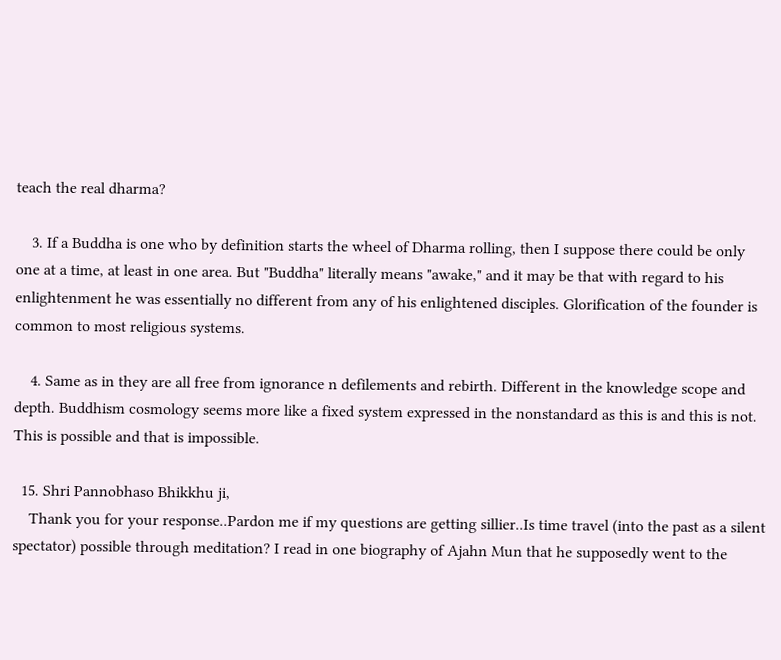teach the real dharma?

    3. If a Buddha is one who by definition starts the wheel of Dharma rolling, then I suppose there could be only one at a time, at least in one area. But "Buddha" literally means "awake," and it may be that with regard to his enlightenment he was essentially no different from any of his enlightened disciples. Glorification of the founder is common to most religious systems.

    4. Same as in they are all free from ignorance n defilements and rebirth. Different in the knowledge scope and depth. Buddhism cosmology seems more like a fixed system expressed in the nonstandard as this is and this is not. This is possible and that is impossible.

  15. Shri Pannobhaso Bhikkhu ji,
    Thank you for your response..Pardon me if my questions are getting sillier..Is time travel (into the past as a silent spectator) possible through meditation? I read in one biography of Ajahn Mun that he supposedly went to the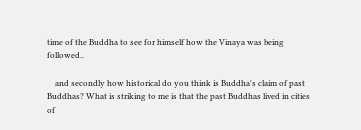time of the Buddha to see for himself how the Vinaya was being followed..

    and secondly how historical do you think is Buddha's claim of past Buddhas? What is striking to me is that the past Buddhas lived in cities of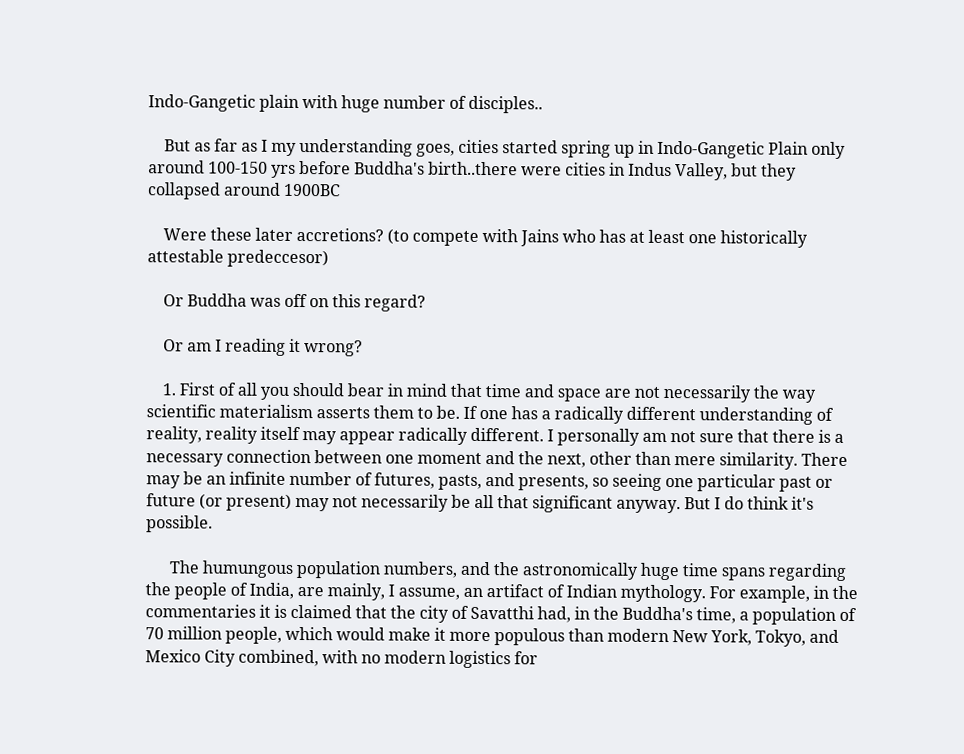Indo-Gangetic plain with huge number of disciples..

    But as far as I my understanding goes, cities started spring up in Indo-Gangetic Plain only around 100-150 yrs before Buddha's birth..there were cities in Indus Valley, but they collapsed around 1900BC

    Were these later accretions? (to compete with Jains who has at least one historically attestable predeccesor)

    Or Buddha was off on this regard?

    Or am I reading it wrong?

    1. First of all you should bear in mind that time and space are not necessarily the way scientific materialism asserts them to be. If one has a radically different understanding of reality, reality itself may appear radically different. I personally am not sure that there is a necessary connection between one moment and the next, other than mere similarity. There may be an infinite number of futures, pasts, and presents, so seeing one particular past or future (or present) may not necessarily be all that significant anyway. But I do think it's possible.

      The humungous population numbers, and the astronomically huge time spans regarding the people of India, are mainly, I assume, an artifact of Indian mythology. For example, in the commentaries it is claimed that the city of Savatthi had, in the Buddha's time, a population of 70 million people, which would make it more populous than modern New York, Tokyo, and Mexico City combined, with no modern logistics for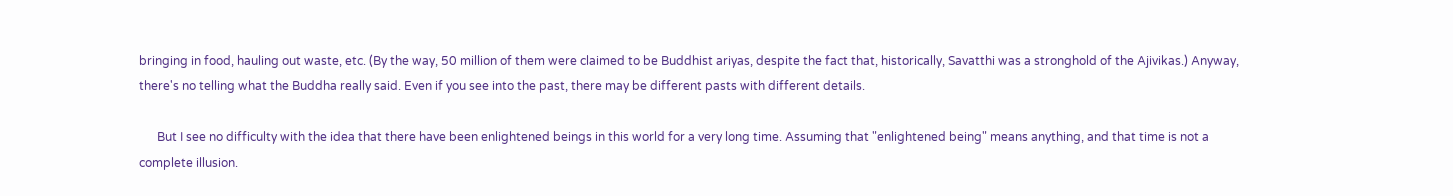bringing in food, hauling out waste, etc. (By the way, 50 million of them were claimed to be Buddhist ariyas, despite the fact that, historically, Savatthi was a stronghold of the Ajivikas.) Anyway, there's no telling what the Buddha really said. Even if you see into the past, there may be different pasts with different details.

      But I see no difficulty with the idea that there have been enlightened beings in this world for a very long time. Assuming that "enlightened being" means anything, and that time is not a complete illusion.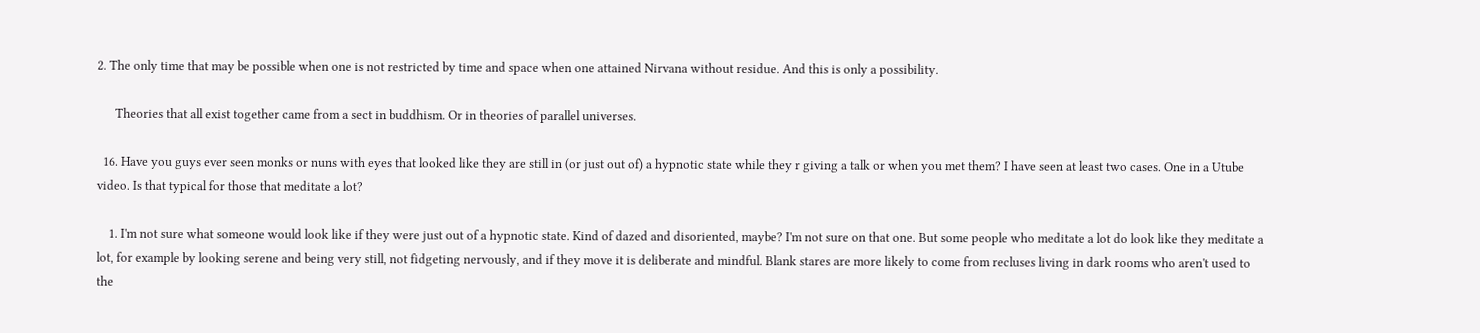2. The only time that may be possible when one is not restricted by time and space when one attained Nirvana without residue. And this is only a possibility.

      Theories that all exist together came from a sect in buddhism. Or in theories of parallel universes.

  16. Have you guys ever seen monks or nuns with eyes that looked like they are still in (or just out of) a hypnotic state while they r giving a talk or when you met them? I have seen at least two cases. One in a Utube video. Is that typical for those that meditate a lot?

    1. I'm not sure what someone would look like if they were just out of a hypnotic state. Kind of dazed and disoriented, maybe? I'm not sure on that one. But some people who meditate a lot do look like they meditate a lot, for example by looking serene and being very still, not fidgeting nervously, and if they move it is deliberate and mindful. Blank stares are more likely to come from recluses living in dark rooms who aren't used to the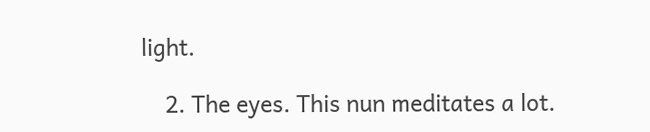light.

    2. The eyes. This nun meditates a lot.